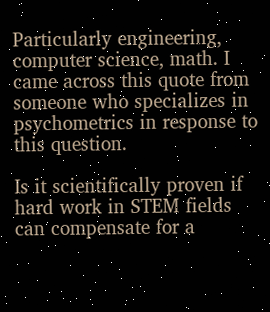Particularly engineering, computer science, math. I came across this quote from someone who specializes in psychometrics in response to this question.

Is it scientifically proven if hard work in STEM fields can compensate for a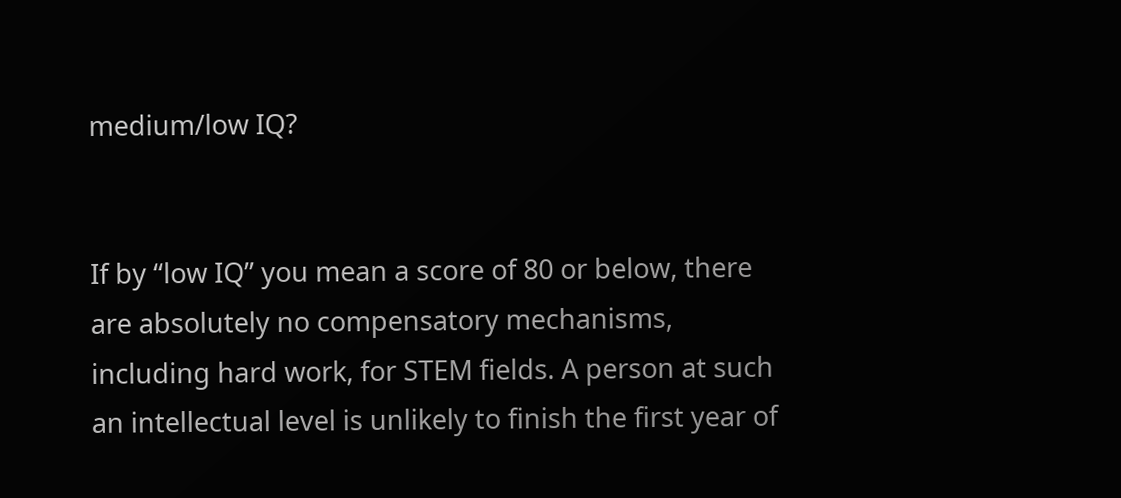medium/low IQ?


If by “low IQ” you mean a score of 80 or below, there are absolutely no compensatory mechanisms, including hard work, for STEM fields. A person at such an intellectual level is unlikely to finish the first year of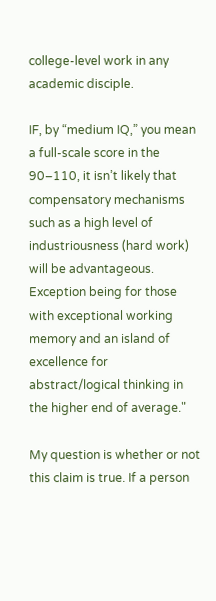college-level work in any academic disciple.

IF, by “medium IQ,” you mean a full-scale score in the 90–110, it isn’t likely that compensatory mechanisms such as a high level of industriousness (hard work) will be advantageous. Exception being for those with exceptional working memory and an island of excellence for abstract/logical thinking in the higher end of average."

My question is whether or not this claim is true. If a person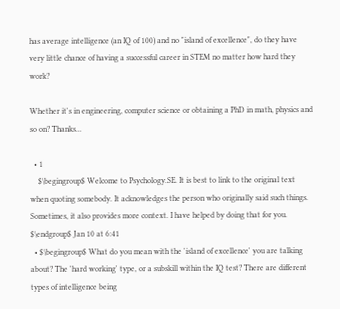has average intelligence (an IQ of 100) and no "island of excellence", do they have very little chance of having a successful career in STEM no matter how hard they work?

Whether it's in engineering, computer science or obtaining a PhD in math, physics and so on? Thanks...

  • 1
    $\begingroup$ Welcome to Psychology.SE. It is best to link to the original text when quoting somebody. It acknowledges the person who originally said such things. Sometimes, it also provides more context. I have helped by doing that for you. $\endgroup$ Jan 10 at 6:41
  • $\begingroup$ What do you mean with the 'island of excellence' you are talking about? The 'hard working' type, or a subskill within the IQ test? There are different types of intelligence being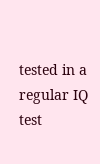tested in a regular IQ test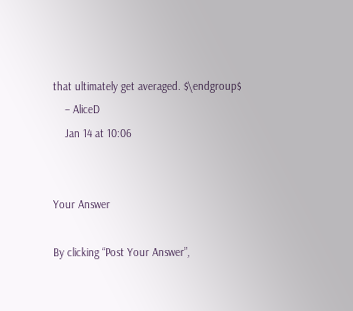that ultimately get averaged. $\endgroup$
    – AliceD
    Jan 14 at 10:06


Your Answer

By clicking “Post Your Answer”,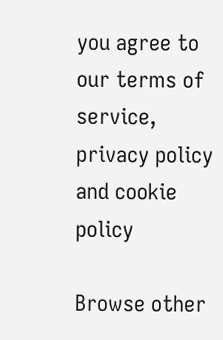you agree to our terms of service, privacy policy and cookie policy

Browse other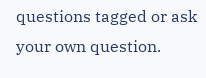questions tagged or ask your own question.